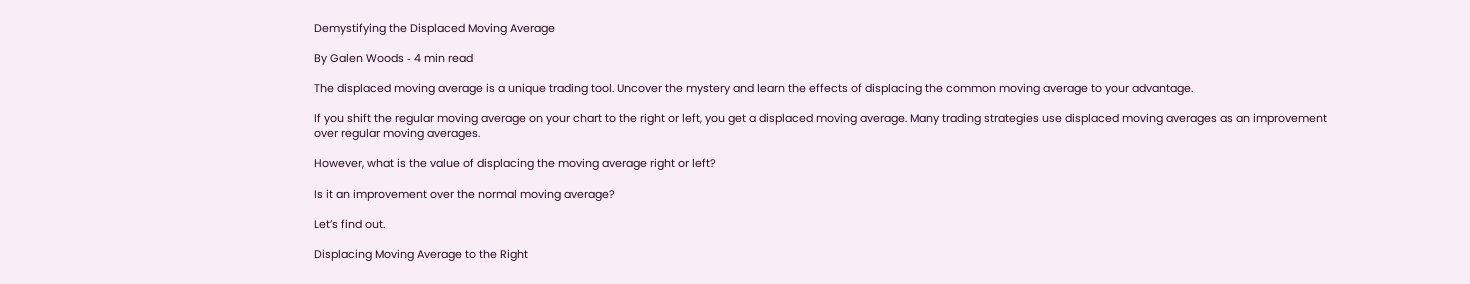Demystifying the Displaced Moving Average

By Galen Woods ‐ 4 min read

The displaced moving average is a unique trading tool. Uncover the mystery and learn the effects of displacing the common moving average to your advantage.

If you shift the regular moving average on your chart to the right or left, you get a displaced moving average. Many trading strategies use displaced moving averages as an improvement over regular moving averages.

However, what is the value of displacing the moving average right or left?

Is it an improvement over the normal moving average?

Let’s find out.

Displacing Moving Average to the Right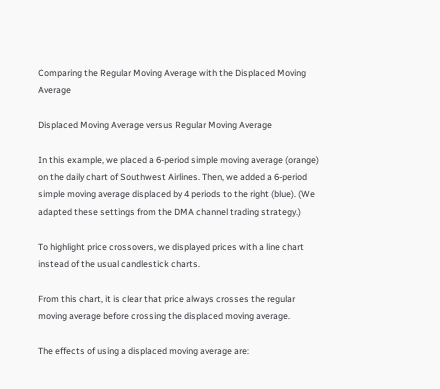Comparing the Regular Moving Average with the Displaced Moving Average

Displaced Moving Average versus Regular Moving Average

In this example, we placed a 6-period simple moving average (orange) on the daily chart of Southwest Airlines. Then, we added a 6-period simple moving average displaced by 4 periods to the right (blue). (We adapted these settings from the DMA channel trading strategy.)

To highlight price crossovers, we displayed prices with a line chart instead of the usual candlestick charts.

From this chart, it is clear that price always crosses the regular moving average before crossing the displaced moving average.

The effects of using a displaced moving average are: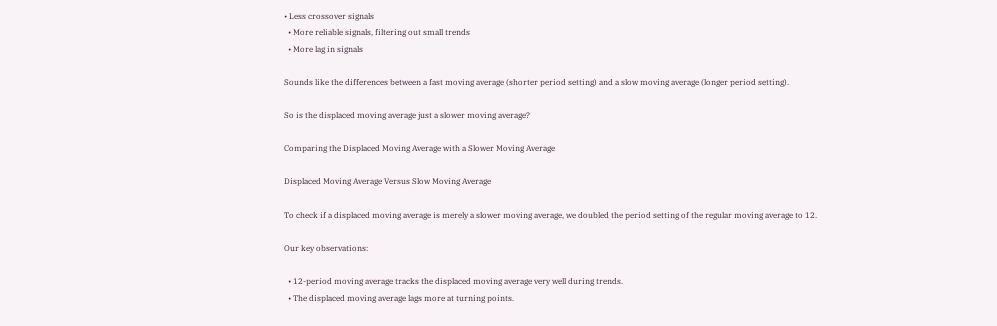• Less crossover signals
  • More reliable signals, filtering out small trends
  • More lag in signals

Sounds like the differences between a fast moving average (shorter period setting) and a slow moving average (longer period setting).

So is the displaced moving average just a slower moving average?

Comparing the Displaced Moving Average with a Slower Moving Average

Displaced Moving Average Versus Slow Moving Average

To check if a displaced moving average is merely a slower moving average, we doubled the period setting of the regular moving average to 12.

Our key observations:

  • 12-period moving average tracks the displaced moving average very well during trends.
  • The displaced moving average lags more at turning points.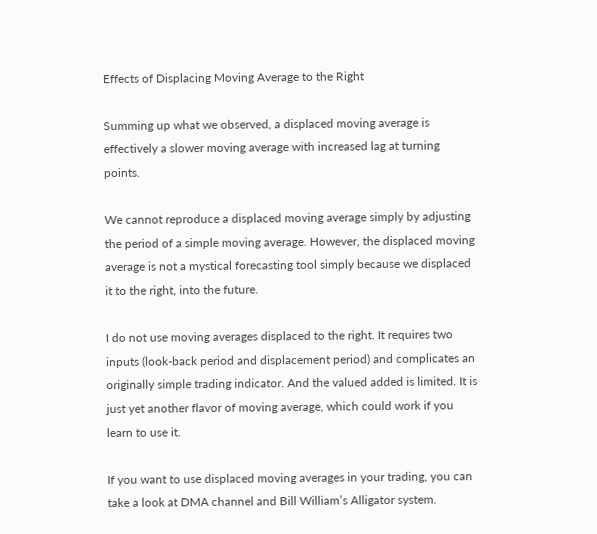Effects of Displacing Moving Average to the Right

Summing up what we observed, a displaced moving average is effectively a slower moving average with increased lag at turning points.

We cannot reproduce a displaced moving average simply by adjusting the period of a simple moving average. However, the displaced moving average is not a mystical forecasting tool simply because we displaced it to the right, into the future.

I do not use moving averages displaced to the right. It requires two inputs (look-back period and displacement period) and complicates an originally simple trading indicator. And the valued added is limited. It is just yet another flavor of moving average, which could work if you learn to use it.

If you want to use displaced moving averages in your trading, you can take a look at DMA channel and Bill William’s Alligator system.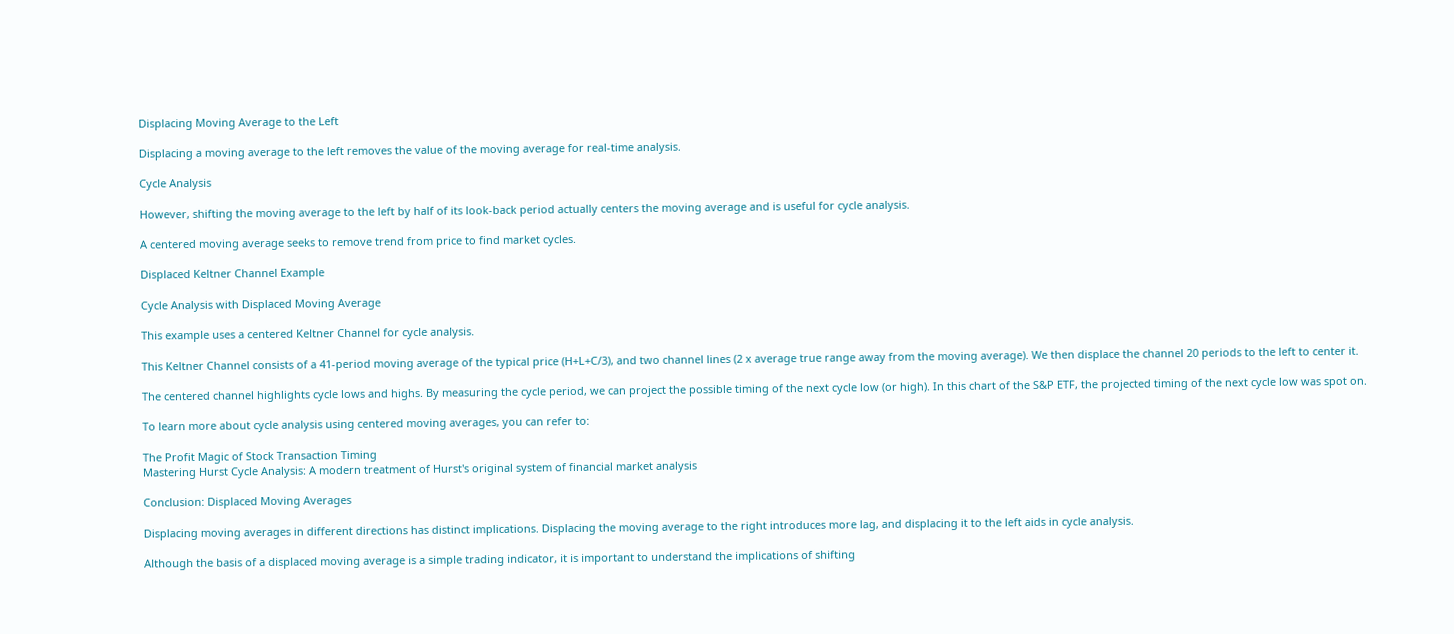Displacing Moving Average to the Left

Displacing a moving average to the left removes the value of the moving average for real-time analysis.

Cycle Analysis

However, shifting the moving average to the left by half of its look-back period actually centers the moving average and is useful for cycle analysis.

A centered moving average seeks to remove trend from price to find market cycles.

Displaced Keltner Channel Example

Cycle Analysis with Displaced Moving Average

This example uses a centered Keltner Channel for cycle analysis.

This Keltner Channel consists of a 41-period moving average of the typical price (H+L+C/3), and two channel lines (2 x average true range away from the moving average). We then displace the channel 20 periods to the left to center it.

The centered channel highlights cycle lows and highs. By measuring the cycle period, we can project the possible timing of the next cycle low (or high). In this chart of the S&P ETF, the projected timing of the next cycle low was spot on.

To learn more about cycle analysis using centered moving averages, you can refer to:

The Profit Magic of Stock Transaction Timing
Mastering Hurst Cycle Analysis: A modern treatment of Hurst's original system of financial market analysis

Conclusion: Displaced Moving Averages

Displacing moving averages in different directions has distinct implications. Displacing the moving average to the right introduces more lag, and displacing it to the left aids in cycle analysis.

Although the basis of a displaced moving average is a simple trading indicator, it is important to understand the implications of shifting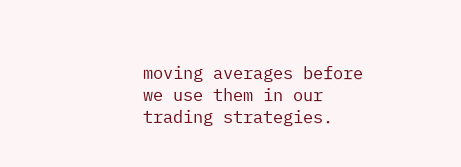moving averages before we use them in our trading strategies.